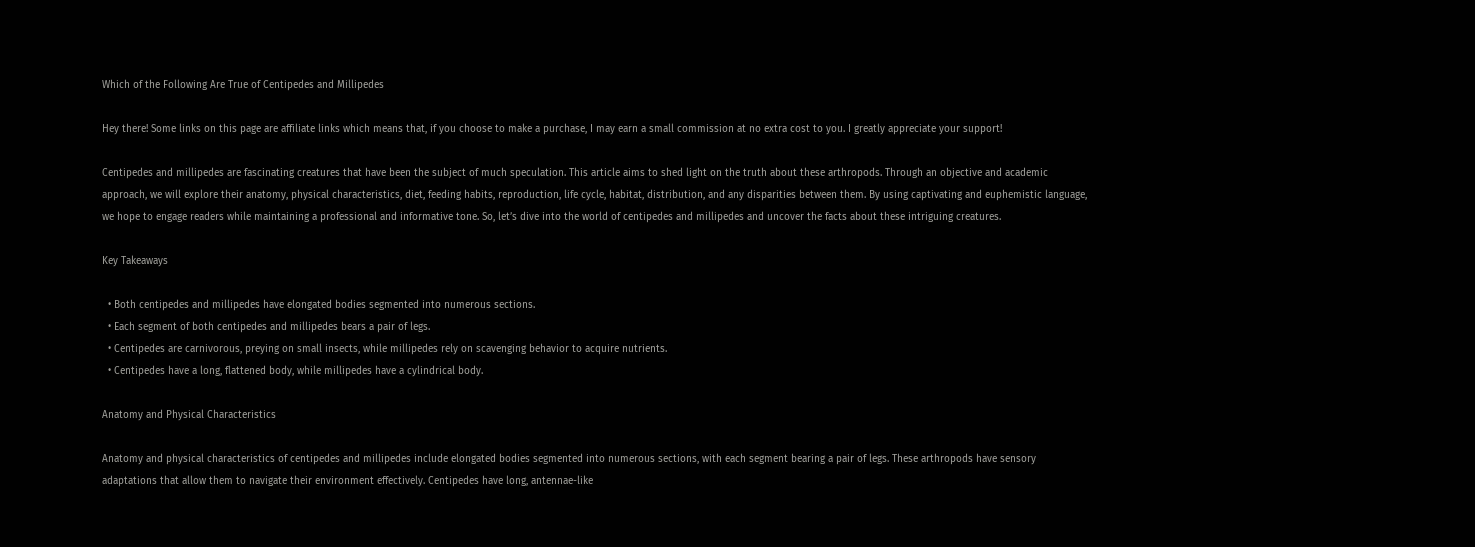Which of the Following Are True of Centipedes and Millipedes

Hey there! Some links on this page are affiliate links which means that, if you choose to make a purchase, I may earn a small commission at no extra cost to you. I greatly appreciate your support!

Centipedes and millipedes are fascinating creatures that have been the subject of much speculation. This article aims to shed light on the truth about these arthropods. Through an objective and academic approach, we will explore their anatomy, physical characteristics, diet, feeding habits, reproduction, life cycle, habitat, distribution, and any disparities between them. By using captivating and euphemistic language, we hope to engage readers while maintaining a professional and informative tone. So, let’s dive into the world of centipedes and millipedes and uncover the facts about these intriguing creatures.

Key Takeaways

  • Both centipedes and millipedes have elongated bodies segmented into numerous sections.
  • Each segment of both centipedes and millipedes bears a pair of legs.
  • Centipedes are carnivorous, preying on small insects, while millipedes rely on scavenging behavior to acquire nutrients.
  • Centipedes have a long, flattened body, while millipedes have a cylindrical body.

Anatomy and Physical Characteristics

Anatomy and physical characteristics of centipedes and millipedes include elongated bodies segmented into numerous sections, with each segment bearing a pair of legs. These arthropods have sensory adaptations that allow them to navigate their environment effectively. Centipedes have long, antennae-like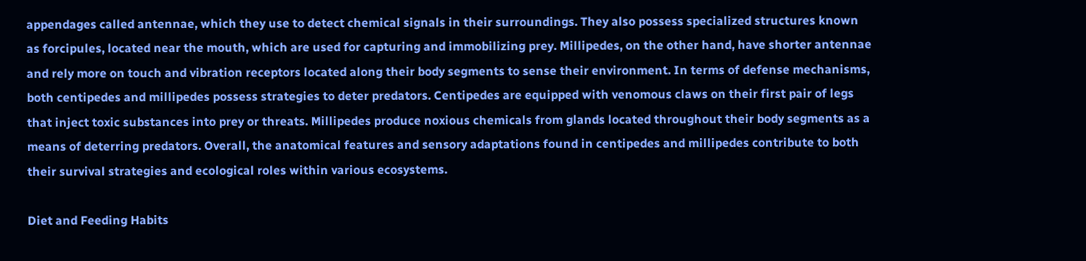appendages called antennae, which they use to detect chemical signals in their surroundings. They also possess specialized structures known as forcipules, located near the mouth, which are used for capturing and immobilizing prey. Millipedes, on the other hand, have shorter antennae and rely more on touch and vibration receptors located along their body segments to sense their environment. In terms of defense mechanisms, both centipedes and millipedes possess strategies to deter predators. Centipedes are equipped with venomous claws on their first pair of legs that inject toxic substances into prey or threats. Millipedes produce noxious chemicals from glands located throughout their body segments as a means of deterring predators. Overall, the anatomical features and sensory adaptations found in centipedes and millipedes contribute to both their survival strategies and ecological roles within various ecosystems.

Diet and Feeding Habits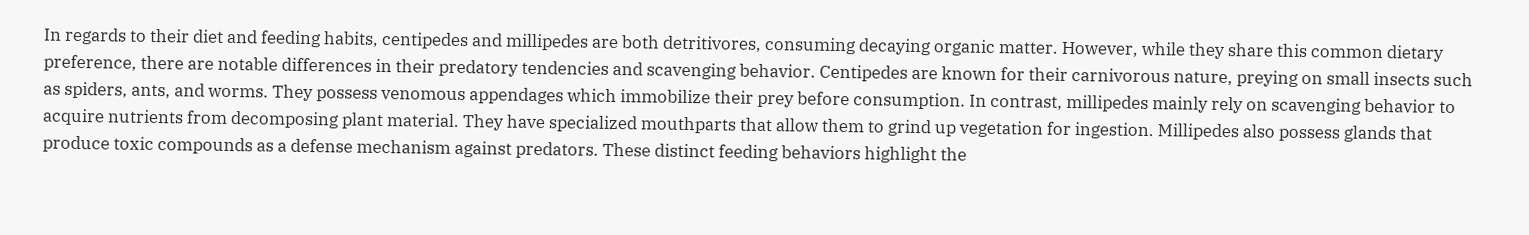In regards to their diet and feeding habits, centipedes and millipedes are both detritivores, consuming decaying organic matter. However, while they share this common dietary preference, there are notable differences in their predatory tendencies and scavenging behavior. Centipedes are known for their carnivorous nature, preying on small insects such as spiders, ants, and worms. They possess venomous appendages which immobilize their prey before consumption. In contrast, millipedes mainly rely on scavenging behavior to acquire nutrients from decomposing plant material. They have specialized mouthparts that allow them to grind up vegetation for ingestion. Millipedes also possess glands that produce toxic compounds as a defense mechanism against predators. These distinct feeding behaviors highlight the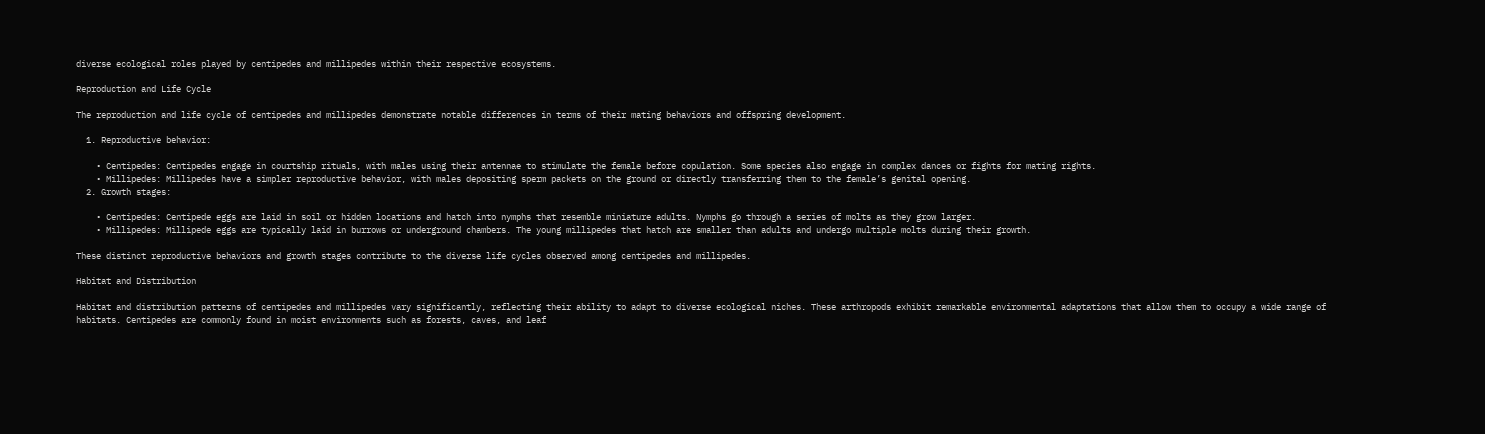diverse ecological roles played by centipedes and millipedes within their respective ecosystems.

Reproduction and Life Cycle

The reproduction and life cycle of centipedes and millipedes demonstrate notable differences in terms of their mating behaviors and offspring development.

  1. Reproductive behavior:

    • Centipedes: Centipedes engage in courtship rituals, with males using their antennae to stimulate the female before copulation. Some species also engage in complex dances or fights for mating rights.
    • Millipedes: Millipedes have a simpler reproductive behavior, with males depositing sperm packets on the ground or directly transferring them to the female’s genital opening.
  2. Growth stages:

    • Centipedes: Centipede eggs are laid in soil or hidden locations and hatch into nymphs that resemble miniature adults. Nymphs go through a series of molts as they grow larger.
    • Millipedes: Millipede eggs are typically laid in burrows or underground chambers. The young millipedes that hatch are smaller than adults and undergo multiple molts during their growth.

These distinct reproductive behaviors and growth stages contribute to the diverse life cycles observed among centipedes and millipedes.

Habitat and Distribution

Habitat and distribution patterns of centipedes and millipedes vary significantly, reflecting their ability to adapt to diverse ecological niches. These arthropods exhibit remarkable environmental adaptations that allow them to occupy a wide range of habitats. Centipedes are commonly found in moist environments such as forests, caves, and leaf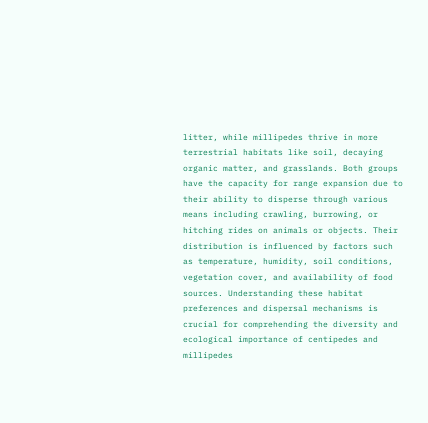litter, while millipedes thrive in more terrestrial habitats like soil, decaying organic matter, and grasslands. Both groups have the capacity for range expansion due to their ability to disperse through various means including crawling, burrowing, or hitching rides on animals or objects. Their distribution is influenced by factors such as temperature, humidity, soil conditions, vegetation cover, and availability of food sources. Understanding these habitat preferences and dispersal mechanisms is crucial for comprehending the diversity and ecological importance of centipedes and millipedes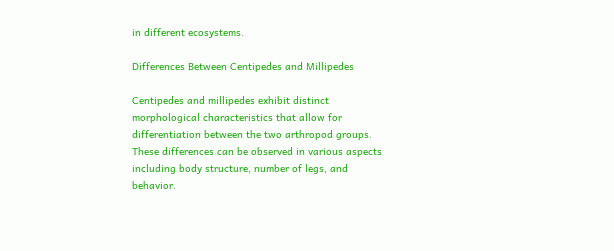in different ecosystems.

Differences Between Centipedes and Millipedes

Centipedes and millipedes exhibit distinct morphological characteristics that allow for differentiation between the two arthropod groups. These differences can be observed in various aspects including body structure, number of legs, and behavior.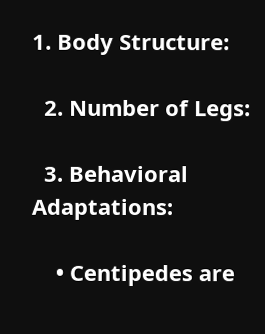1. Body Structure:

  2. Number of Legs:

  3. Behavioral Adaptations:

    • Centipedes are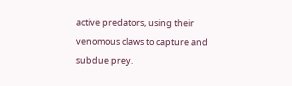active predators, using their venomous claws to capture and subdue prey.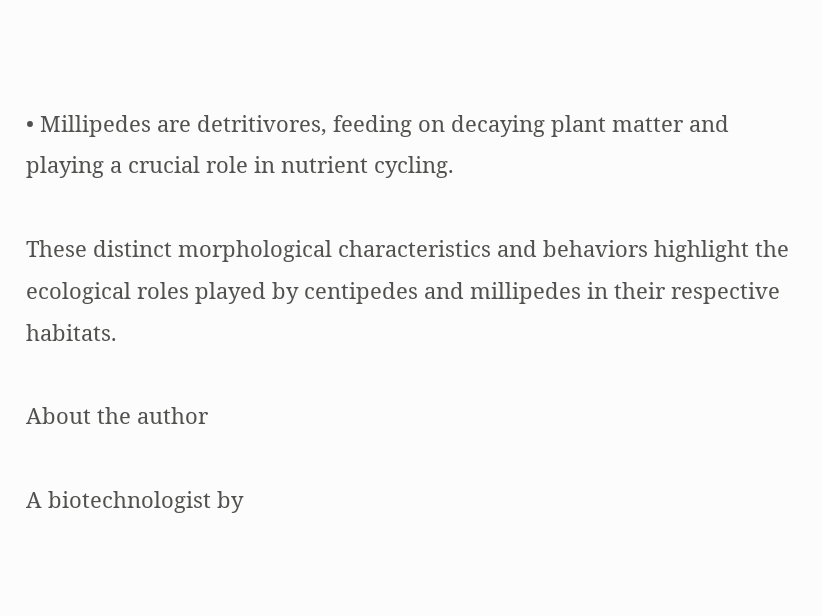• Millipedes are detritivores, feeding on decaying plant matter and playing a crucial role in nutrient cycling.

These distinct morphological characteristics and behaviors highlight the ecological roles played by centipedes and millipedes in their respective habitats.

About the author

A biotechnologist by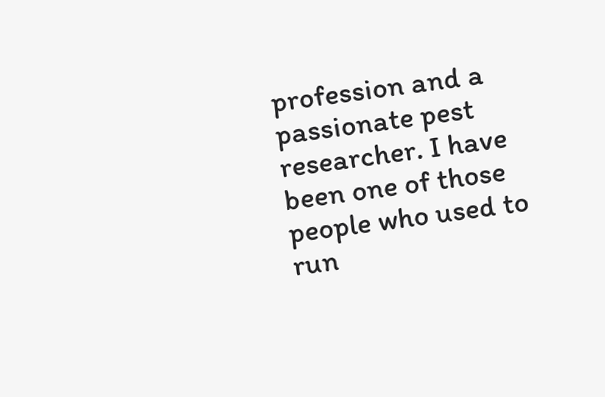profession and a passionate pest researcher. I have been one of those people who used to run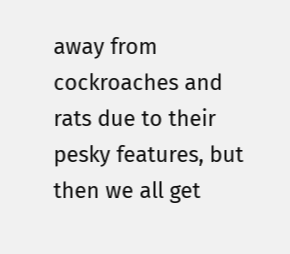away from cockroaches and rats due to their pesky features, but then we all get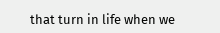that turn in life when we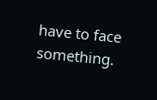have to face something.